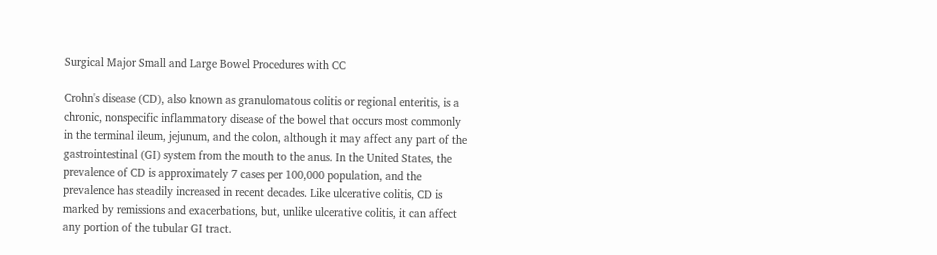Surgical Major Small and Large Bowel Procedures with CC

Crohn's disease (CD), also known as granulomatous colitis or regional enteritis, is a chronic, nonspecific inflammatory disease of the bowel that occurs most commonly in the terminal ileum, jejunum, and the colon, although it may affect any part of the gastrointestinal (GI) system from the mouth to the anus. In the United States, the prevalence of CD is approximately 7 cases per 100,000 population, and the prevalence has steadily increased in recent decades. Like ulcerative colitis, CD is marked by remissions and exacerbations, but, unlike ulcerative colitis, it can affect any portion of the tubular GI tract.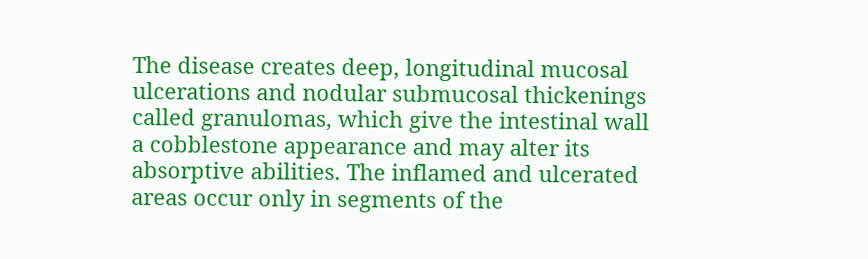The disease creates deep, longitudinal mucosal ulcerations and nodular submucosal thickenings called granulomas, which give the intestinal wall a cobblestone appearance and may alter its absorptive abilities. The inflamed and ulcerated areas occur only in segments of the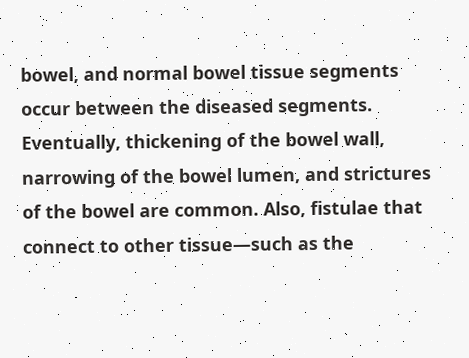bowel, and normal bowel tissue segments occur between the diseased segments. Eventually, thickening of the bowel wall, narrowing of the bowel lumen, and strictures of the bowel are common. Also, fistulae that connect to other tissue—such as the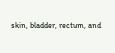skin, bladder, rectum, and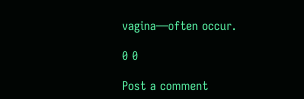vagina—often occur.

0 0

Post a comment